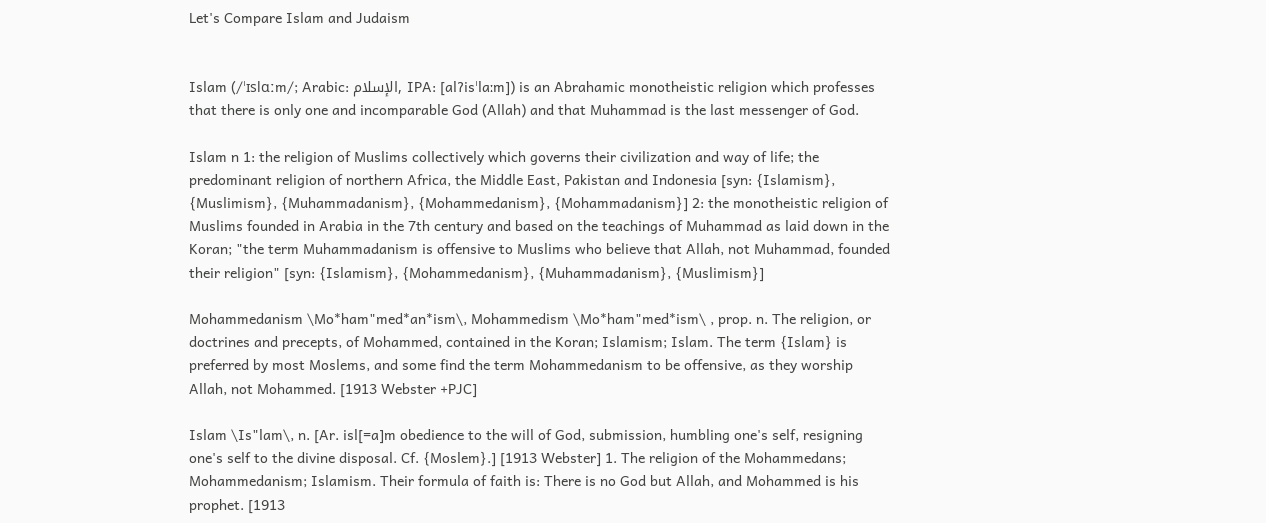Let's Compare Islam and Judaism


Islam (/ˈɪslɑːm/; Arabic: الإسلام, IPA: [alʔisˈlaːm]) is an Abrahamic monotheistic religion which professes that there is only one and incomparable God (Allah) and that Muhammad is the last messenger of God.

Islam n 1: the religion of Muslims collectively which governs their civilization and way of life; the predominant religion of northern Africa, the Middle East, Pakistan and Indonesia [syn: {Islamism}, {Muslimism}, {Muhammadanism}, {Mohammedanism}, {Mohammadanism}] 2: the monotheistic religion of Muslims founded in Arabia in the 7th century and based on the teachings of Muhammad as laid down in the Koran; "the term Muhammadanism is offensive to Muslims who believe that Allah, not Muhammad, founded their religion" [syn: {Islamism}, {Mohammedanism}, {Muhammadanism}, {Muslimism}]

Mohammedanism \Mo*ham"med*an*ism\, Mohammedism \Mo*ham"med*ism\ , prop. n. The religion, or doctrines and precepts, of Mohammed, contained in the Koran; Islamism; Islam. The term {Islam} is preferred by most Moslems, and some find the term Mohammedanism to be offensive, as they worship Allah, not Mohammed. [1913 Webster +PJC]

Islam \Is"lam\, n. [Ar. isl[=a]m obedience to the will of God, submission, humbling one's self, resigning one's self to the divine disposal. Cf. {Moslem}.] [1913 Webster] 1. The religion of the Mohammedans; Mohammedanism; Islamism. Their formula of faith is: There is no God but Allah, and Mohammed is his prophet. [1913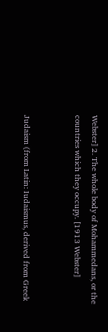Webster] 2. The whole body of Mohammedans, or the countries which they occupy. [1913 Webster]


Judaism (from Latin: Iudaismus, derived from Greek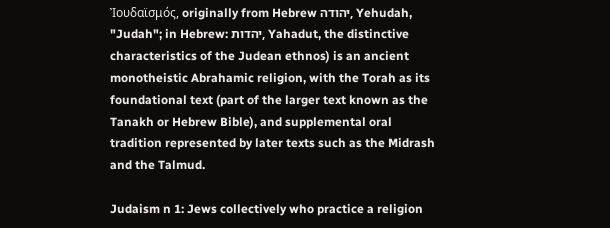Ἰουδαϊσμός, originally from Hebrew יהודה, Yehudah, "Judah"; in Hebrew: יהדות, Yahadut, the distinctive characteristics of the Judean ethnos) is an ancient monotheistic Abrahamic religion, with the Torah as its foundational text (part of the larger text known as the Tanakh or Hebrew Bible), and supplemental oral tradition represented by later texts such as the Midrash and the Talmud.

Judaism n 1: Jews collectively who practice a religion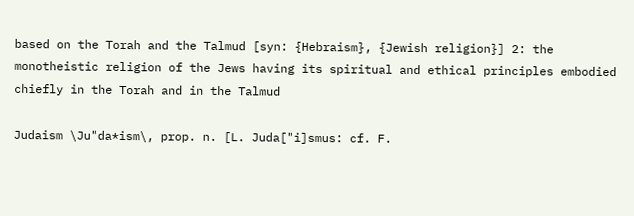based on the Torah and the Talmud [syn: {Hebraism}, {Jewish religion}] 2: the monotheistic religion of the Jews having its spiritual and ethical principles embodied chiefly in the Torah and in the Talmud

Judaism \Ju"da*ism\, prop. n. [L. Juda["i]smus: cf. F.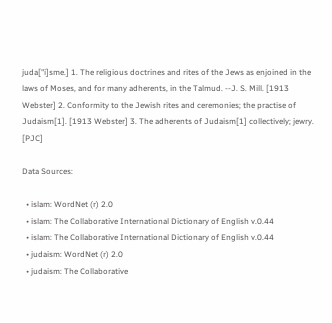juda["i]sme.] 1. The religious doctrines and rites of the Jews as enjoined in the laws of Moses, and for many adherents, in the Talmud. --J. S. Mill. [1913 Webster] 2. Conformity to the Jewish rites and ceremonies; the practise of Judaism[1]. [1913 Webster] 3. The adherents of Judaism[1] collectively; jewry. [PJC]

Data Sources:

  • islam: WordNet (r) 2.0
  • islam: The Collaborative International Dictionary of English v.0.44
  • islam: The Collaborative International Dictionary of English v.0.44
  • judaism: WordNet (r) 2.0
  • judaism: The Collaborative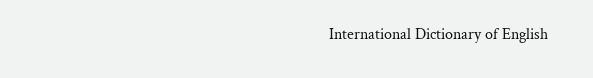International Dictionary of English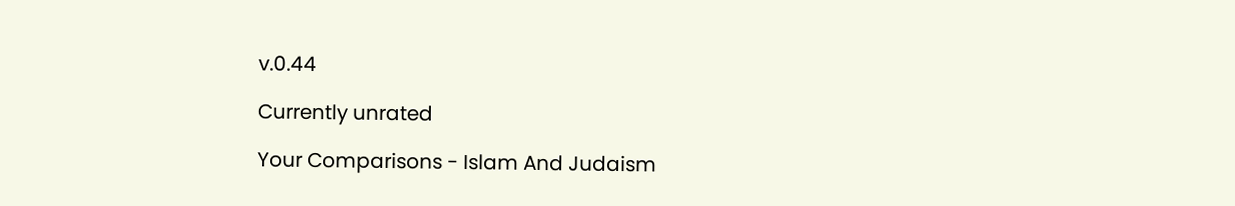v.0.44

Currently unrated

Your Comparisons - Islam And Judaism